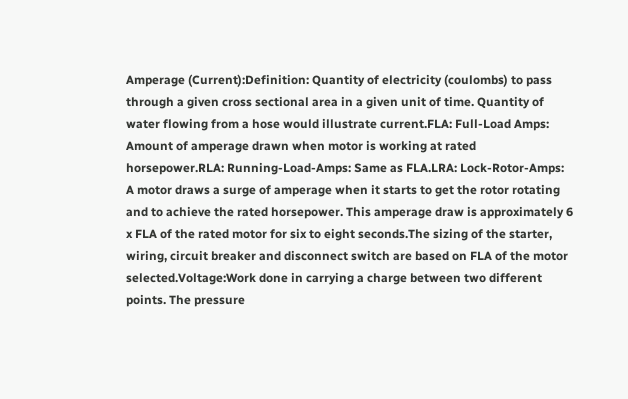Amperage (Current):Definition: Quantity of electricity (coulombs) to pass through a given cross sectional area in a given unit of time. Quantity of water flowing from a hose would illustrate current.FLA: Full-Load Amps: Amount of amperage drawn when motor is working at rated horsepower.RLA: Running-Load-Amps: Same as FLA.LRA: Lock-Rotor-Amps: A motor draws a surge of amperage when it starts to get the rotor rotating and to achieve the rated horsepower. This amperage draw is approximately 6 x FLA of the rated motor for six to eight seconds.The sizing of the starter, wiring, circuit breaker and disconnect switch are based on FLA of the motor selected.Voltage:Work done in carrying a charge between two different points. The pressure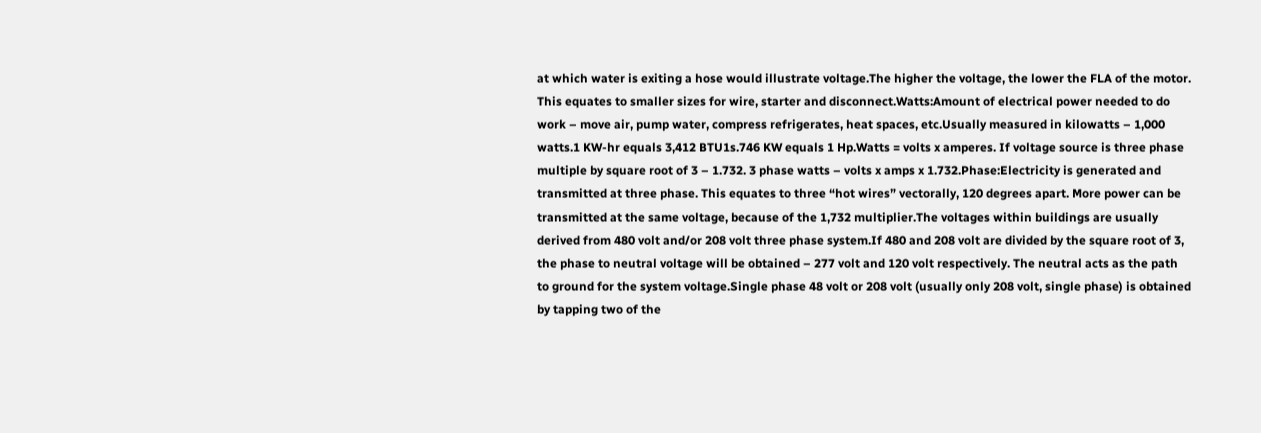at which water is exiting a hose would illustrate voltage.The higher the voltage, the lower the FLA of the motor. This equates to smaller sizes for wire, starter and disconnect.Watts:Amount of electrical power needed to do work – move air, pump water, compress refrigerates, heat spaces, etc.Usually measured in kilowatts – 1,000 watts.1 KW-hr equals 3,412 BTU1s.746 KW equals 1 Hp.Watts = volts x amperes. If voltage source is three phase multiple by square root of 3 – 1.732. 3 phase watts – volts x amps x 1.732.Phase:Electricity is generated and transmitted at three phase. This equates to three “hot wires” vectorally, 120 degrees apart. More power can be transmitted at the same voltage, because of the 1,732 multiplier.The voltages within buildings are usually derived from 480 volt and/or 208 volt three phase system.If 480 and 208 volt are divided by the square root of 3, the phase to neutral voltage will be obtained – 277 volt and 120 volt respectively. The neutral acts as the path to ground for the system voltage.Single phase 48 volt or 208 volt (usually only 208 volt, single phase) is obtained by tapping two of the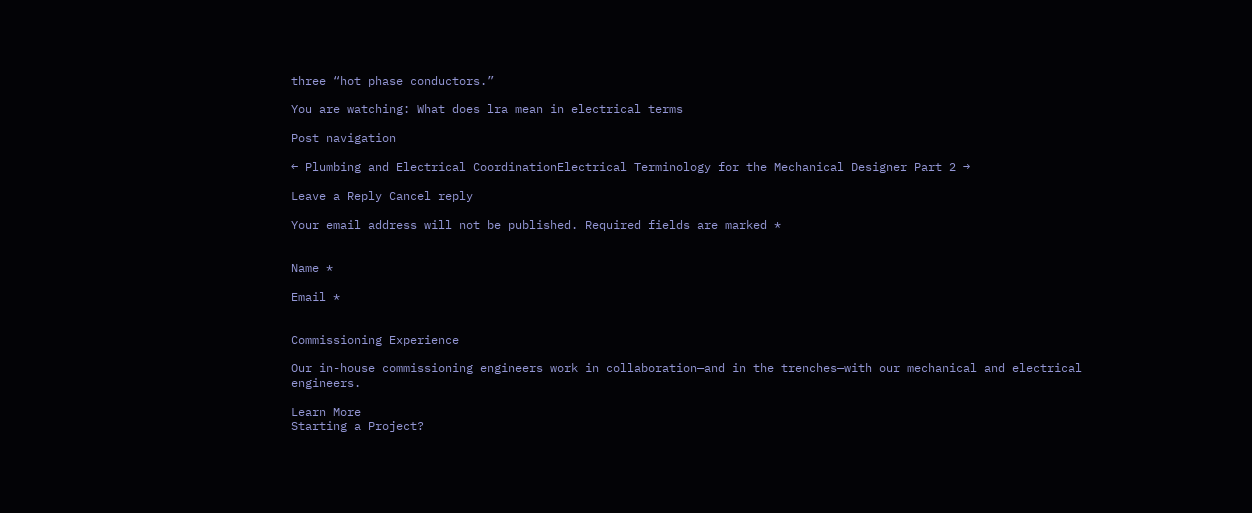three “hot phase conductors.”

You are watching: What does lra mean in electrical terms

Post navigation

← Plumbing and Electrical CoordinationElectrical Terminology for the Mechanical Designer Part 2 →

Leave a Reply Cancel reply

Your email address will not be published. Required fields are marked *


Name *

Email *


Commissioning Experience

Our in-house commissioning engineers work in collaboration—and in the trenches—with our mechanical and electrical engineers.

Learn More
Starting a Project?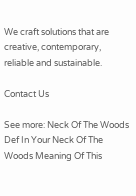We craft solutions that are creative, contemporary, reliable and sustainable.

Contact Us

See more: Neck Of The Woods Def In Your Neck Of The Woods Meaning Of This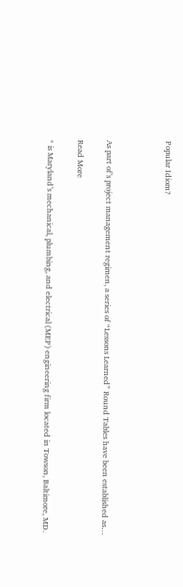Popular Idiom?



As part of’s project management regimen, a series of “Lessons Learned” Round Tables have been established as…

Read More

* is Maryland’s mechanical, plumbing, and electrical (MEP) engineering firm located in Towson, Baltimore, MD.